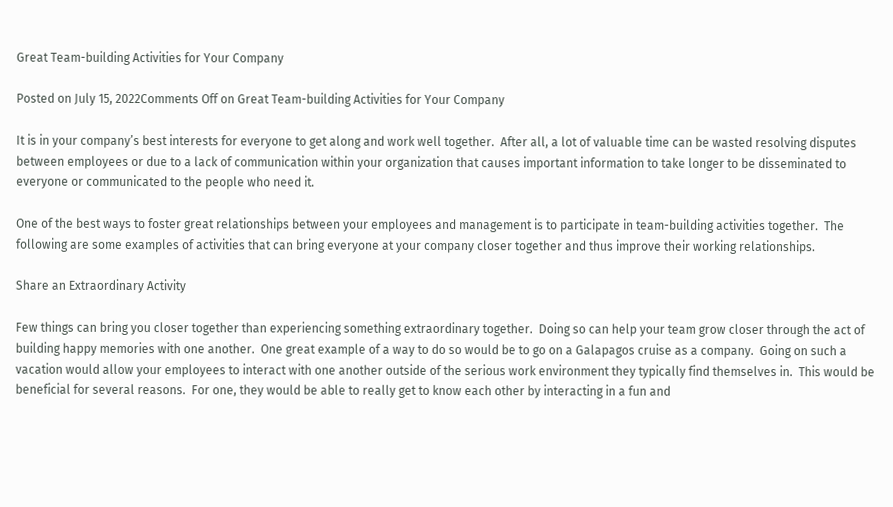Great Team-building Activities for Your Company

Posted on July 15, 2022Comments Off on Great Team-building Activities for Your Company

It is in your company’s best interests for everyone to get along and work well together.  After all, a lot of valuable time can be wasted resolving disputes between employees or due to a lack of communication within your organization that causes important information to take longer to be disseminated to everyone or communicated to the people who need it.

One of the best ways to foster great relationships between your employees and management is to participate in team-building activities together.  The following are some examples of activities that can bring everyone at your company closer together and thus improve their working relationships.

Share an Extraordinary Activity

Few things can bring you closer together than experiencing something extraordinary together.  Doing so can help your team grow closer through the act of building happy memories with one another.  One great example of a way to do so would be to go on a Galapagos cruise as a company.  Going on such a vacation would allow your employees to interact with one another outside of the serious work environment they typically find themselves in.  This would be beneficial for several reasons.  For one, they would be able to really get to know each other by interacting in a fun and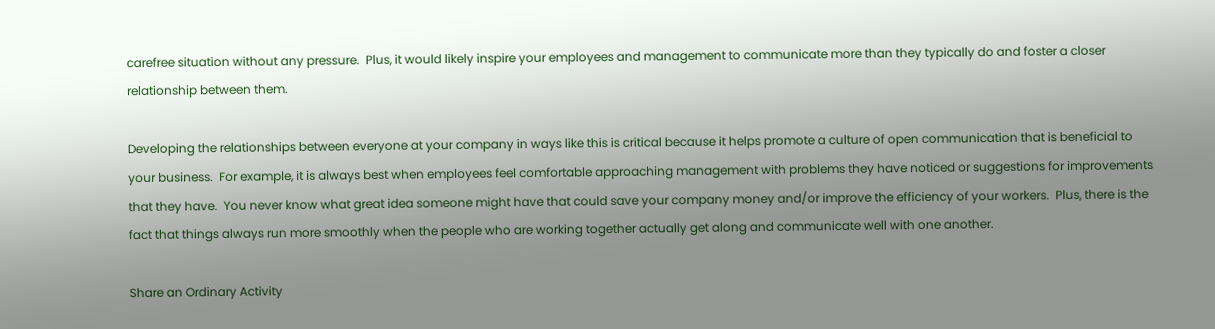carefree situation without any pressure.  Plus, it would likely inspire your employees and management to communicate more than they typically do and foster a closer relationship between them.

Developing the relationships between everyone at your company in ways like this is critical because it helps promote a culture of open communication that is beneficial to your business.  For example, it is always best when employees feel comfortable approaching management with problems they have noticed or suggestions for improvements that they have.  You never know what great idea someone might have that could save your company money and/or improve the efficiency of your workers.  Plus, there is the fact that things always run more smoothly when the people who are working together actually get along and communicate well with one another.

Share an Ordinary Activity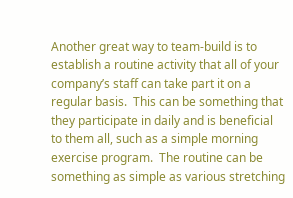Another great way to team-build is to establish a routine activity that all of your company’s staff can take part it on a regular basis.  This can be something that they participate in daily and is beneficial to them all, such as a simple morning exercise program.  The routine can be something as simple as various stretching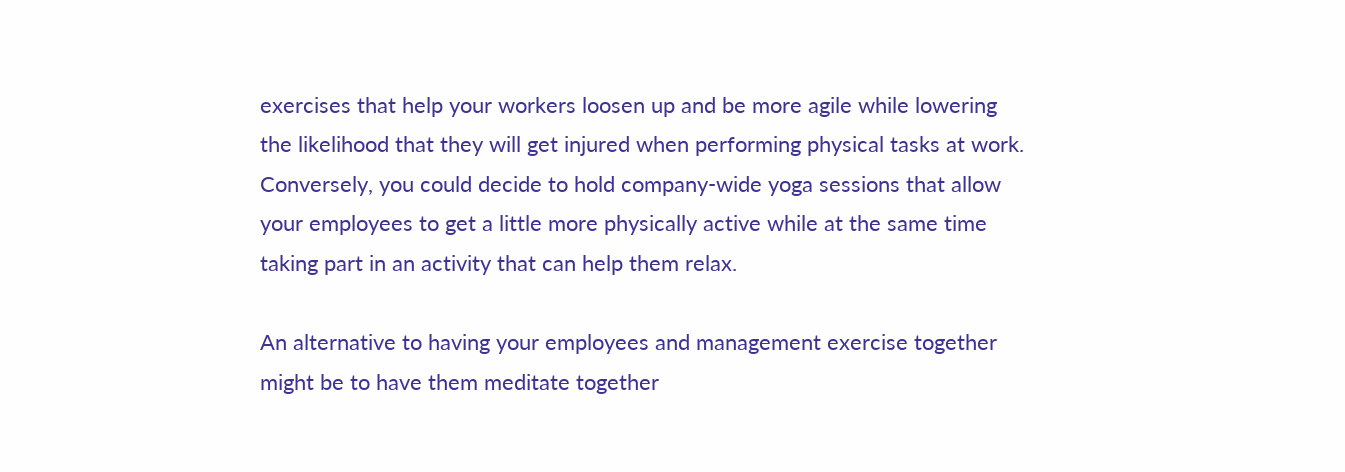exercises that help your workers loosen up and be more agile while lowering the likelihood that they will get injured when performing physical tasks at work.  Conversely, you could decide to hold company-wide yoga sessions that allow your employees to get a little more physically active while at the same time taking part in an activity that can help them relax.

An alternative to having your employees and management exercise together might be to have them meditate together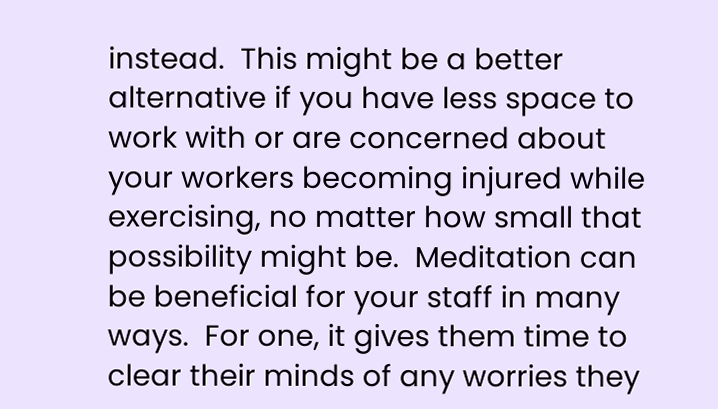instead.  This might be a better alternative if you have less space to work with or are concerned about your workers becoming injured while exercising, no matter how small that possibility might be.  Meditation can be beneficial for your staff in many ways.  For one, it gives them time to clear their minds of any worries they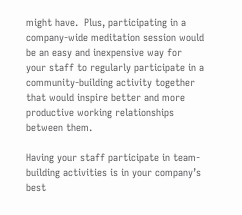might have.  Plus, participating in a company-wide meditation session would be an easy and inexpensive way for your staff to regularly participate in a community-building activity together that would inspire better and more productive working relationships between them.

Having your staff participate in team-building activities is in your company’s best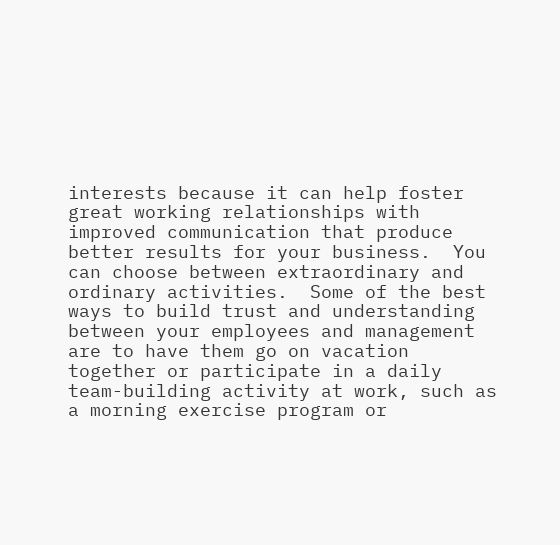interests because it can help foster great working relationships with improved communication that produce better results for your business.  You can choose between extraordinary and ordinary activities.  Some of the best ways to build trust and understanding between your employees and management are to have them go on vacation together or participate in a daily team-building activity at work, such as a morning exercise program or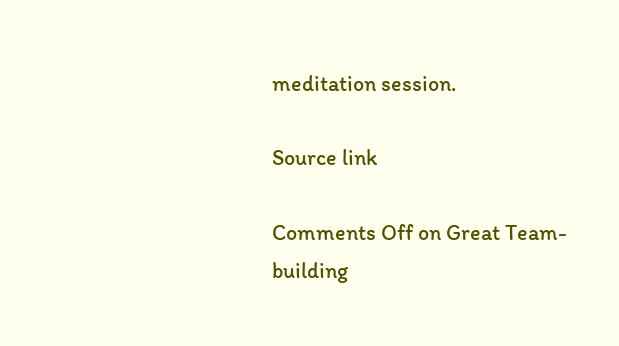meditation session.

Source link

Comments Off on Great Team-building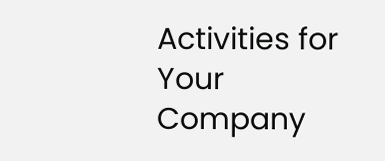Activities for Your Company